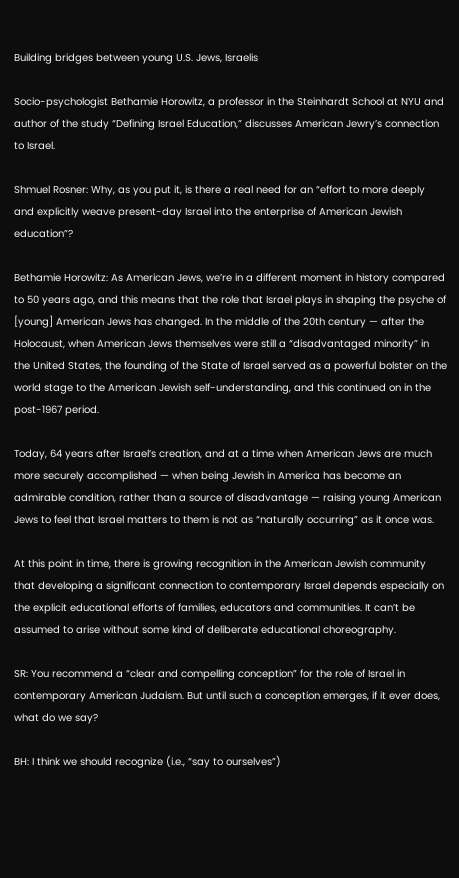Building bridges between young U.S. Jews, Israelis

Socio-psychologist Bethamie Horowitz, a professor in the Steinhardt School at NYU and author of the study “Defining Israel Education,” discusses American Jewry’s connection to Israel.

Shmuel Rosner: Why, as you put it, is there a real need for an “effort to more deeply and explicitly weave present-day Israel into the enterprise of American Jewish education”?

Bethamie Horowitz: As American Jews, we’re in a different moment in history compared to 50 years ago, and this means that the role that Israel plays in shaping the psyche of [young] American Jews has changed. In the middle of the 20th century — after the Holocaust, when American Jews themselves were still a “disadvantaged minority” in the United States, the founding of the State of Israel served as a powerful bolster on the world stage to the American Jewish self-understanding, and this continued on in the post-1967 period.

Today, 64 years after Israel’s creation, and at a time when American Jews are much more securely accomplished — when being Jewish in America has become an admirable condition, rather than a source of disadvantage — raising young American Jews to feel that Israel matters to them is not as “naturally occurring” as it once was.

At this point in time, there is growing recognition in the American Jewish community that developing a significant connection to contemporary Israel depends especially on the explicit educational efforts of families, educators and communities. It can’t be assumed to arise without some kind of deliberate educational choreography.

SR: You recommend a “clear and compelling conception” for the role of Israel in contemporary American Judaism. But until such a conception emerges, if it ever does, what do we say?

BH: I think we should recognize (i.e., “say to ourselves”)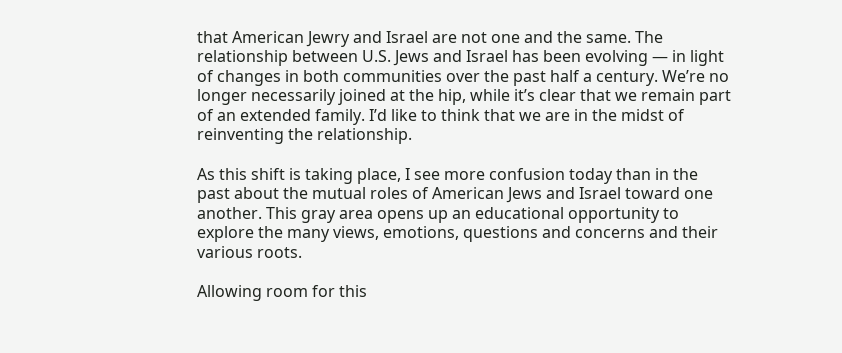that American Jewry and Israel are not one and the same. The relationship between U.S. Jews and Israel has been evolving — in light of changes in both communities over the past half a century. We’re no longer necessarily joined at the hip, while it’s clear that we remain part of an extended family. I’d like to think that we are in the midst of reinventing the relationship.

As this shift is taking place, I see more confusion today than in the past about the mutual roles of American Jews and Israel toward one another. This gray area opens up an educational opportunity to explore the many views, emotions, questions and concerns and their various roots.

Allowing room for this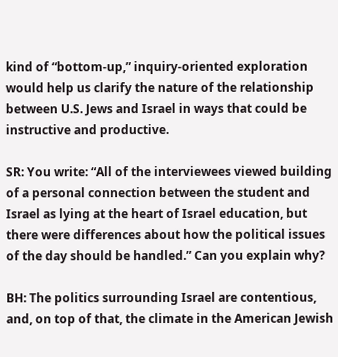kind of “bottom-up,” inquiry-oriented exploration would help us clarify the nature of the relationship between U.S. Jews and Israel in ways that could be instructive and productive.

SR: You write: “All of the interviewees viewed building of a personal connection between the student and Israel as lying at the heart of Israel education, but there were differences about how the political issues of the day should be handled.” Can you explain why?

BH: The politics surrounding Israel are contentious, and, on top of that, the climate in the American Jewish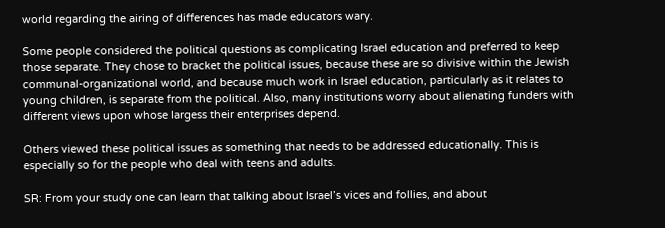world regarding the airing of differences has made educators wary.

Some people considered the political questions as complicating Israel education and preferred to keep those separate. They chose to bracket the political issues, because these are so divisive within the Jewish communal-organizational world, and because much work in Israel education, particularly as it relates to young children, is separate from the political. Also, many institutions worry about alienating funders with different views upon whose largess their enterprises depend.

Others viewed these political issues as something that needs to be addressed educationally. This is especially so for the people who deal with teens and adults.

SR: From your study one can learn that talking about Israel’s vices and follies, and about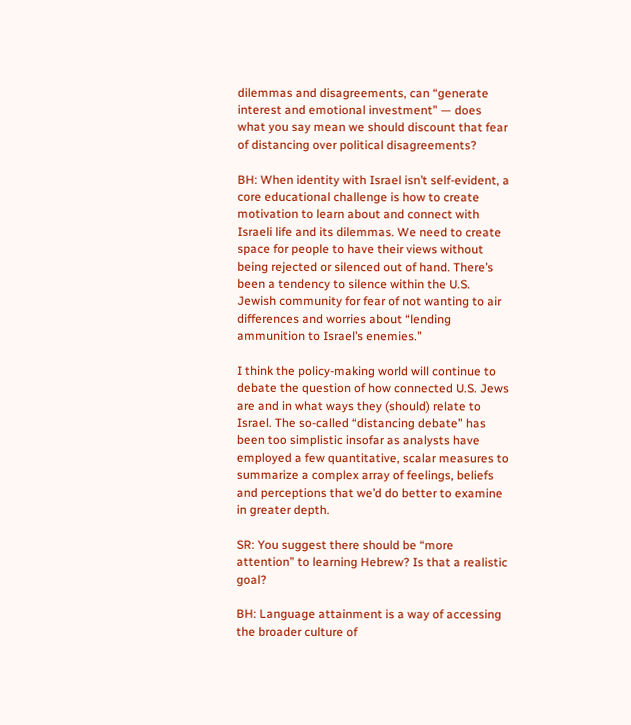dilemmas and disagreements, can “generate interest and emotional investment” — does what you say mean we should discount that fear of distancing over political disagreements?

BH: When identity with Israel isn’t self-evident, a core educational challenge is how to create motivation to learn about and connect with Israeli life and its dilemmas. We need to create space for people to have their views without being rejected or silenced out of hand. There’s been a tendency to silence within the U.S. Jewish community for fear of not wanting to air differences and worries about “lending ammunition to Israel’s enemies.”

I think the policy-making world will continue to debate the question of how connected U.S. Jews are and in what ways they (should) relate to Israel. The so-called “distancing debate” has been too simplistic insofar as analysts have employed a few quantitative, scalar measures to summarize a complex array of feelings, beliefs and perceptions that we’d do better to examine in greater depth.

SR: You suggest there should be “more attention” to learning Hebrew? Is that a realistic goal?

BH: Language attainment is a way of accessing the broader culture of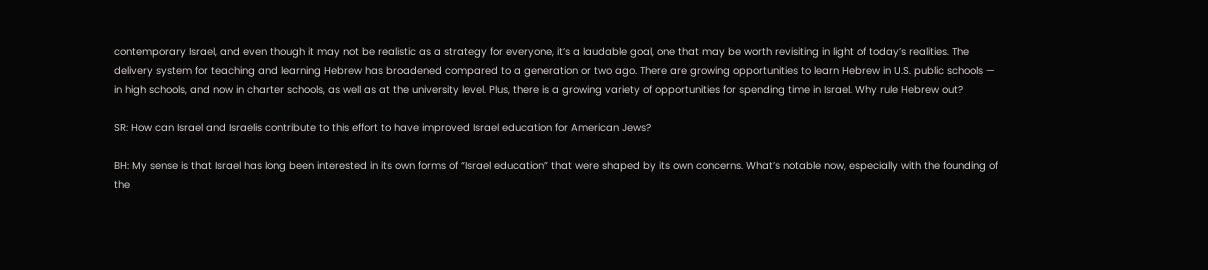contemporary Israel, and even though it may not be realistic as a strategy for everyone, it’s a laudable goal, one that may be worth revisiting in light of today’s realities. The delivery system for teaching and learning Hebrew has broadened compared to a generation or two ago. There are growing opportunities to learn Hebrew in U.S. public schools — in high schools, and now in charter schools, as well as at the university level. Plus, there is a growing variety of opportunities for spending time in Israel. Why rule Hebrew out?

SR: How can Israel and Israelis contribute to this effort to have improved Israel education for American Jews?

BH: My sense is that Israel has long been interested in its own forms of “Israel education” that were shaped by its own concerns. What’s notable now, especially with the founding of the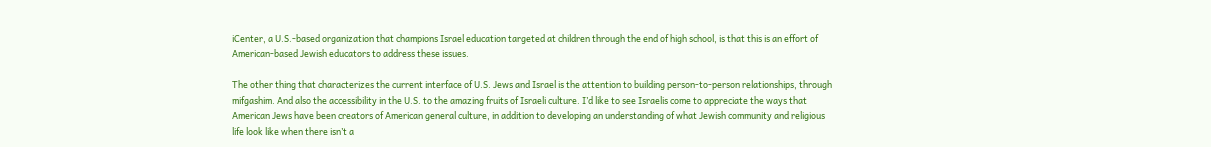iCenter, a U.S.-based organization that champions Israel education targeted at children through the end of high school, is that this is an effort of American-based Jewish educators to address these issues.

The other thing that characterizes the current interface of U.S. Jews and Israel is the attention to building person-to-person relationships, through mifgashim. And also the accessibility in the U.S. to the amazing fruits of Israeli culture. I’d like to see Israelis come to appreciate the ways that American Jews have been creators of American general culture, in addition to developing an understanding of what Jewish community and religious life look like when there isn’t a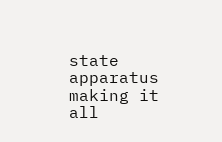state apparatus making it all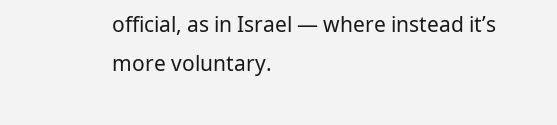official, as in Israel — where instead it’s more voluntary.